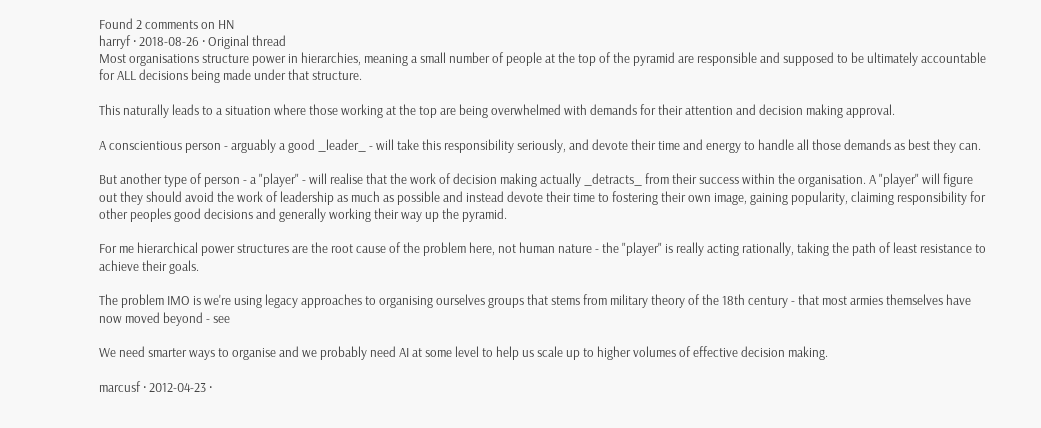Found 2 comments on HN
harryf · 2018-08-26 · Original thread
Most organisations structure power in hierarchies, meaning a small number of people at the top of the pyramid are responsible and supposed to be ultimately accountable for ALL decisions being made under that structure.

This naturally leads to a situation where those working at the top are being overwhelmed with demands for their attention and decision making approval.

A conscientious person - arguably a good _leader_ - will take this responsibility seriously, and devote their time and energy to handle all those demands as best they can.

But another type of person - a "player" - will realise that the work of decision making actually _detracts_ from their success within the organisation. A "player" will figure out they should avoid the work of leadership as much as possible and instead devote their time to fostering their own image, gaining popularity, claiming responsibility for other peoples good decisions and generally working their way up the pyramid.

For me hierarchical power structures are the root cause of the problem here, not human nature - the "player" is really acting rationally, taking the path of least resistance to achieve their goals.

The problem IMO is we're using legacy approaches to organising ourselves groups that stems from military theory of the 18th century - that most armies themselves have now moved beyond - see

We need smarter ways to organise and we probably need AI at some level to help us scale up to higher volumes of effective decision making.

marcusf · 2012-04-23 ·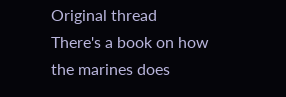Original thread
There's a book on how the marines does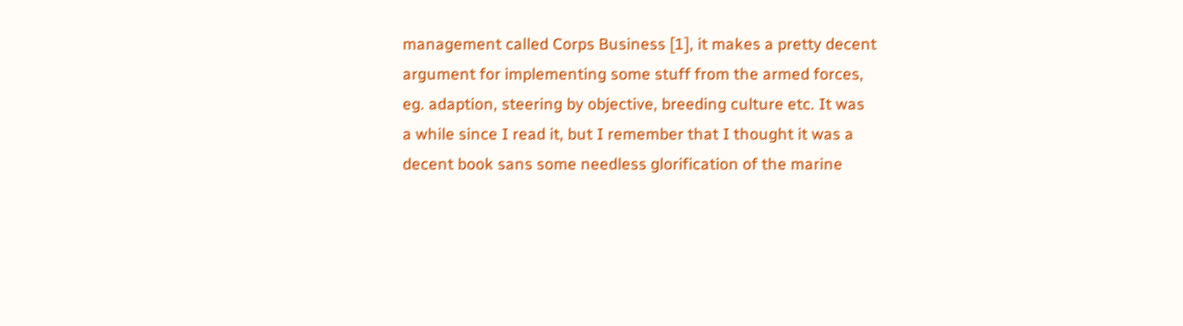management called Corps Business [1], it makes a pretty decent argument for implementing some stuff from the armed forces, eg. adaption, steering by objective, breeding culture etc. It was a while since I read it, but I remember that I thought it was a decent book sans some needless glorification of the marine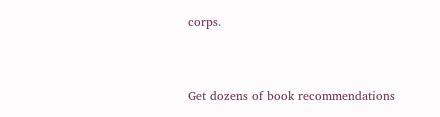corps.


Get dozens of book recommendations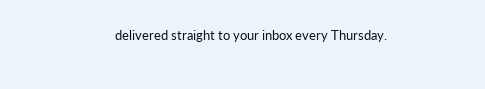delivered straight to your inbox every Thursday.